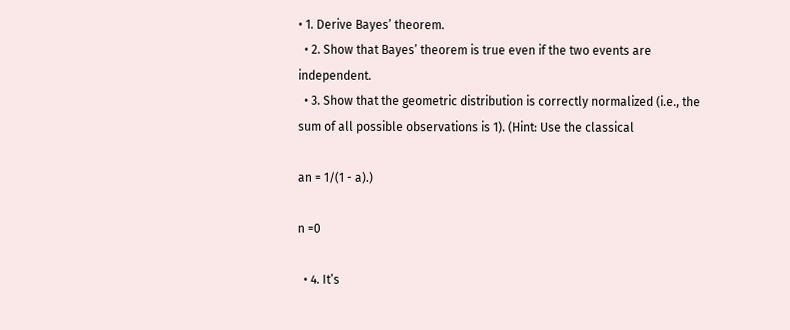• 1. Derive Bayes’ theorem.
  • 2. Show that Bayes’ theorem is true even if the two events are independent.
  • 3. Show that the geometric distribution is correctly normalized (i.e., the sum of all possible observations is 1). (Hint: Use the classical

an = 1/(1 - a).)

n =0

  • 4. It’s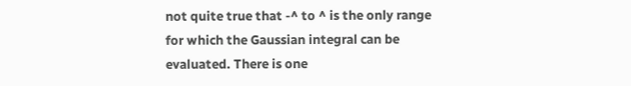not quite true that -^ to ^ is the only range for which the Gaussian integral can be evaluated. There is one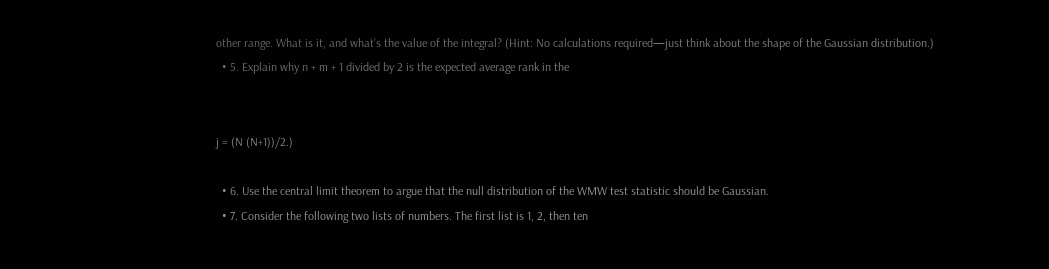other range. What is it, and what’s the value of the integral? (Hint: No calculations required—just think about the shape of the Gaussian distribution.)
  • 5. Explain why n + m + 1 divided by 2 is the expected average rank in the


j = (N (N+1))/2.)

  • 6. Use the central limit theorem to argue that the null distribution of the WMW test statistic should be Gaussian.
  • 7. Consider the following two lists of numbers. The first list is 1, 2, then ten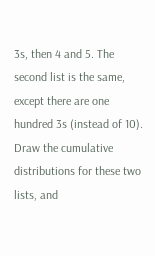3s, then 4 and 5. The second list is the same, except there are one hundred 3s (instead of 10). Draw the cumulative distributions for these two lists, and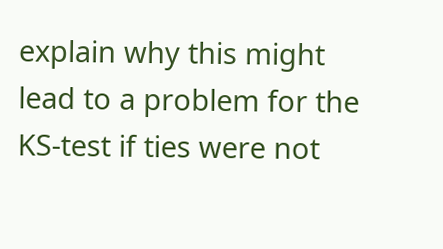explain why this might lead to a problem for the KS-test if ties were not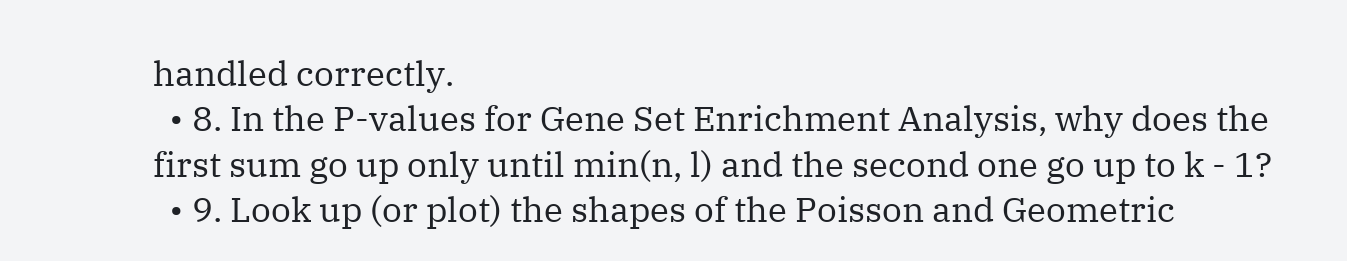handled correctly.
  • 8. In the P-values for Gene Set Enrichment Analysis, why does the first sum go up only until min(n, l) and the second one go up to k - 1?
  • 9. Look up (or plot) the shapes of the Poisson and Geometric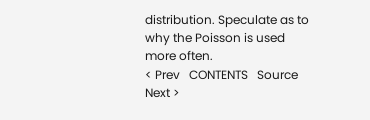distribution. Speculate as to why the Poisson is used more often.
< Prev   CONTENTS   Source   Next >